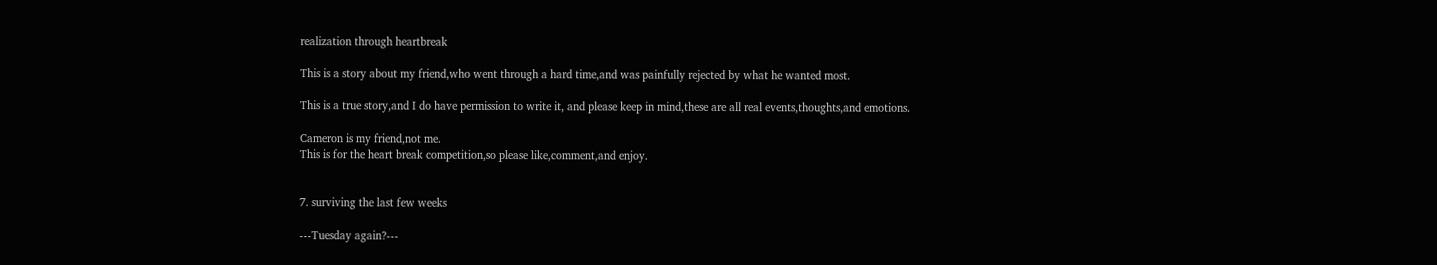realization through heartbreak

This is a story about my friend,who went through a hard time,and was painfully rejected by what he wanted most.

This is a true story,and I do have permission to write it, and please keep in mind,these are all real events,thoughts,and emotions.

Cameron is my friend,not me.
This is for the heart break competition,so please like,comment,and enjoy.


7. surviving the last few weeks

---Tuesday again?---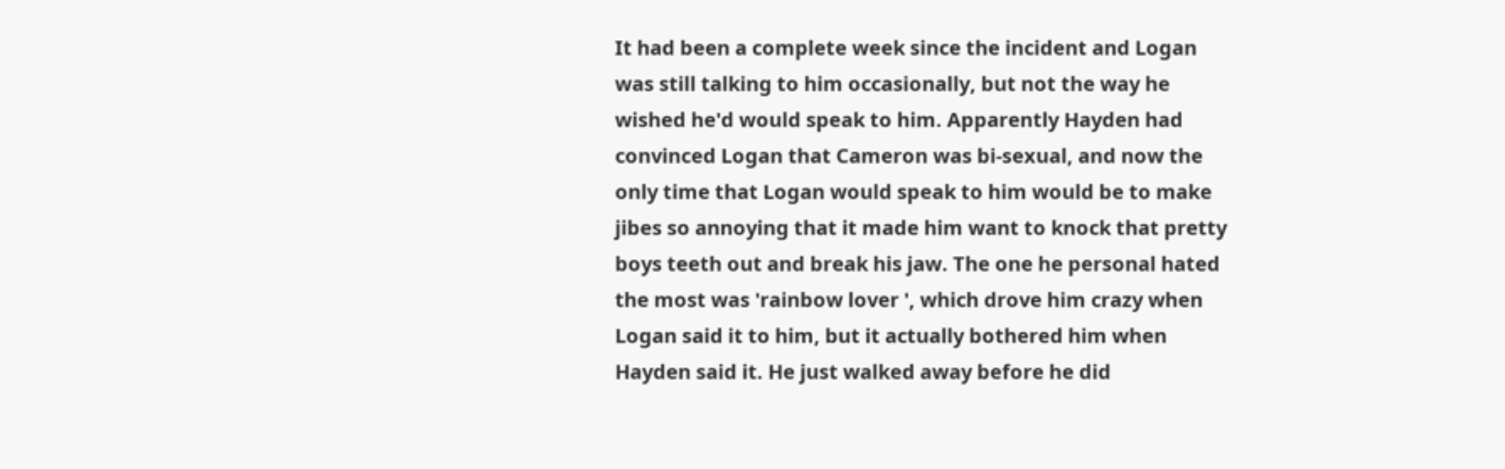It had been a complete week since the incident and Logan was still talking to him occasionally, but not the way he wished he'd would speak to him. Apparently Hayden had convinced Logan that Cameron was bi-sexual, and now the only time that Logan would speak to him would be to make jibes so annoying that it made him want to knock that pretty boys teeth out and break his jaw. The one he personal hated the most was 'rainbow lover ', which drove him crazy when Logan said it to him, but it actually bothered him when Hayden said it. He just walked away before he did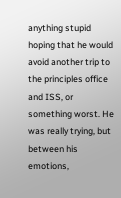anything stupid hoping that he would avoid another trip to the principles office and ISS, or something worst. He was really trying, but between his emotions,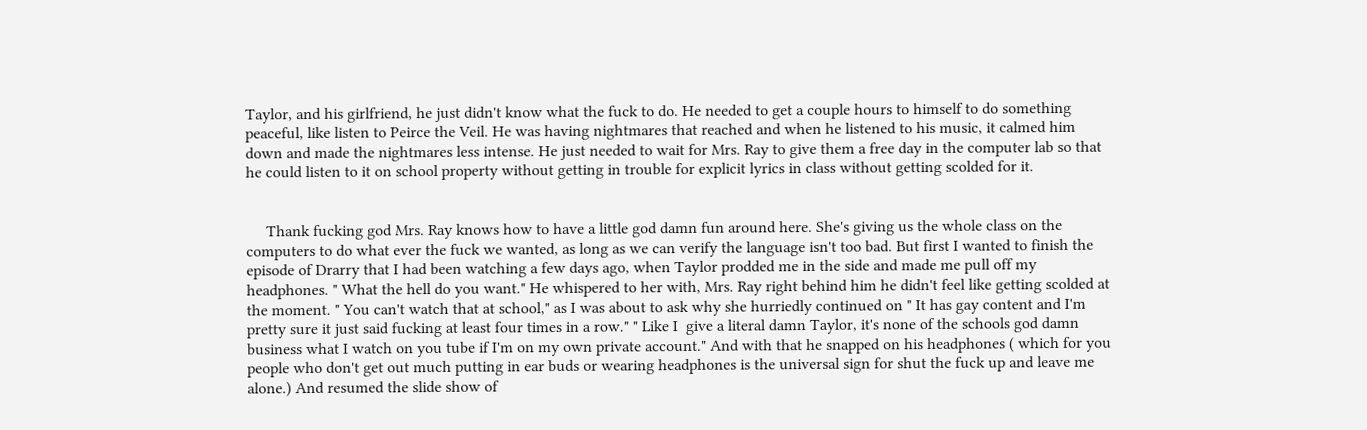Taylor, and his girlfriend, he just didn't know what the fuck to do. He needed to get a couple hours to himself to do something peaceful, like listen to Peirce the Veil. He was having nightmares that reached and when he listened to his music, it calmed him down and made the nightmares less intense. He just needed to wait for Mrs. Ray to give them a free day in the computer lab so that he could listen to it on school property without getting in trouble for explicit lyrics in class without getting scolded for it.


     Thank fucking god Mrs. Ray knows how to have a little god damn fun around here. She's giving us the whole class on the computers to do what ever the fuck we wanted, as long as we can verify the language isn't too bad. But first I wanted to finish the episode of Drarry that I had been watching a few days ago, when Taylor prodded me in the side and made me pull off my headphones. " What the hell do you want." He whispered to her with, Mrs. Ray right behind him he didn't feel like getting scolded at the moment. " You can't watch that at school," as I was about to ask why she hurriedly continued on " It has gay content and I'm pretty sure it just said fucking at least four times in a row." " Like I  give a literal damn Taylor, it's none of the schools god damn business what I watch on you tube if I'm on my own private account." And with that he snapped on his headphones ( which for you people who don't get out much putting in ear buds or wearing headphones is the universal sign for shut the fuck up and leave me alone.) And resumed the slide show of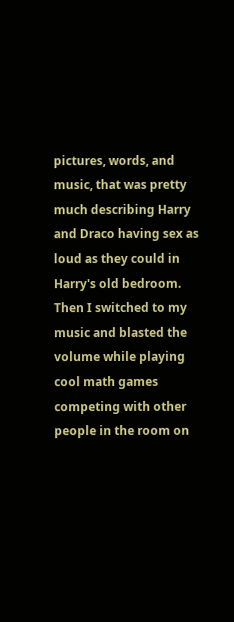pictures, words, and music, that was pretty much describing Harry and Draco having sex as loud as they could in Harry's old bedroom. Then I switched to my music and blasted the volume while playing cool math games competing with other people in the room on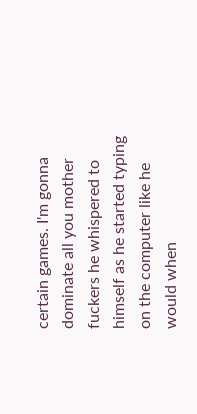certain games. I'm gonna dominate all you mother fuckers he whispered to himself as he started typing on the computer like he would when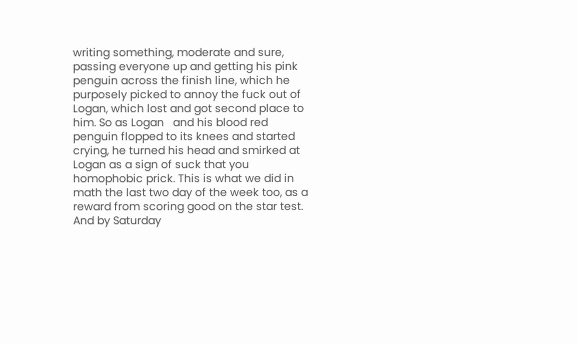writing something, moderate and sure, passing everyone up and getting his pink penguin across the finish line, which he purposely picked to annoy the fuck out of Logan, which lost and got second place to him. So as Logan   and his blood red penguin flopped to its knees and started crying, he turned his head and smirked at Logan as a sign of suck that you homophobic prick. This is what we did in math the last two day of the week too, as a reward from scoring good on the star test. And by Saturday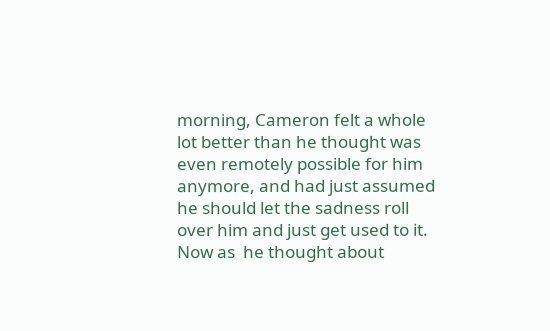morning, Cameron felt a whole lot better than he thought was even remotely possible for him anymore, and had just assumed he should let the sadness roll over him and just get used to it. Now as  he thought about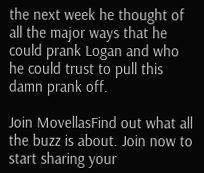the next week he thought of all the major ways that he could prank Logan and who he could trust to pull this damn prank off.

Join MovellasFind out what all the buzz is about. Join now to start sharing your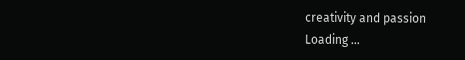creativity and passion
Loading ...